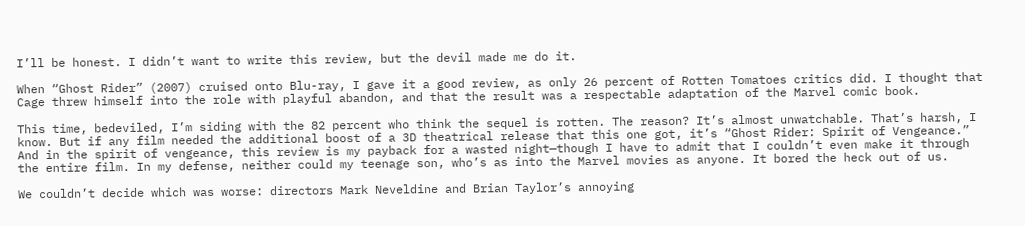I’ll be honest. I didn’t want to write this review, but the devil made me do it.

When “Ghost Rider” (2007) cruised onto Blu-ray, I gave it a good review, as only 26 percent of Rotten Tomatoes critics did. I thought that Cage threw himself into the role with playful abandon, and that the result was a respectable adaptation of the Marvel comic book.

This time, bedeviled, I’m siding with the 82 percent who think the sequel is rotten. The reason? It’s almost unwatchable. That’s harsh, I know. But if any film needed the additional boost of a 3D theatrical release that this one got, it’s “Ghost Rider: Spirit of Vengeance.” And in the spirit of vengeance, this review is my payback for a wasted night—though I have to admit that I couldn’t even make it through the entire film. In my defense, neither could my teenage son, who’s as into the Marvel movies as anyone. It bored the heck out of us.

We couldn’t decide which was worse: directors Mark Neveldine and Brian Taylor’s annoying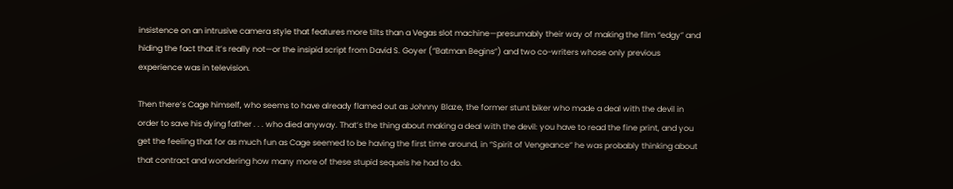insistence on an intrusive camera style that features more tilts than a Vegas slot machine—presumably their way of making the film “edgy” and hiding the fact that it’s really not—or the insipid script from David S. Goyer (“Batman Begins”) and two co-writers whose only previous experience was in television.

Then there’s Cage himself, who seems to have already flamed out as Johnny Blaze, the former stunt biker who made a deal with the devil in order to save his dying father . . . who died anyway. That’s the thing about making a deal with the devil: you have to read the fine print, and you get the feeling that for as much fun as Cage seemed to be having the first time around, in “Spirit of Vengeance” he was probably thinking about that contract and wondering how many more of these stupid sequels he had to do.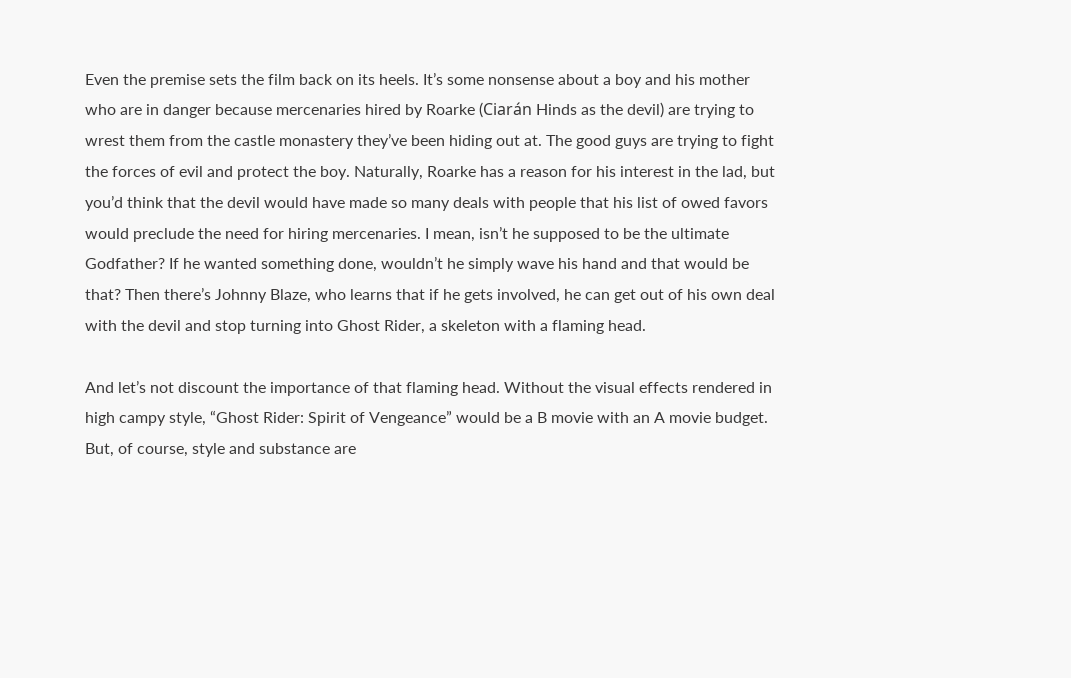Even the premise sets the film back on its heels. It’s some nonsense about a boy and his mother who are in danger because mercenaries hired by Roarke (Ciarán Hinds as the devil) are trying to wrest them from the castle monastery they’ve been hiding out at. The good guys are trying to fight the forces of evil and protect the boy. Naturally, Roarke has a reason for his interest in the lad, but you’d think that the devil would have made so many deals with people that his list of owed favors would preclude the need for hiring mercenaries. I mean, isn’t he supposed to be the ultimate Godfather? If he wanted something done, wouldn’t he simply wave his hand and that would be that? Then there’s Johnny Blaze, who learns that if he gets involved, he can get out of his own deal with the devil and stop turning into Ghost Rider, a skeleton with a flaming head.

And let’s not discount the importance of that flaming head. Without the visual effects rendered in high campy style, “Ghost Rider: Spirit of Vengeance” would be a B movie with an A movie budget. But, of course, style and substance are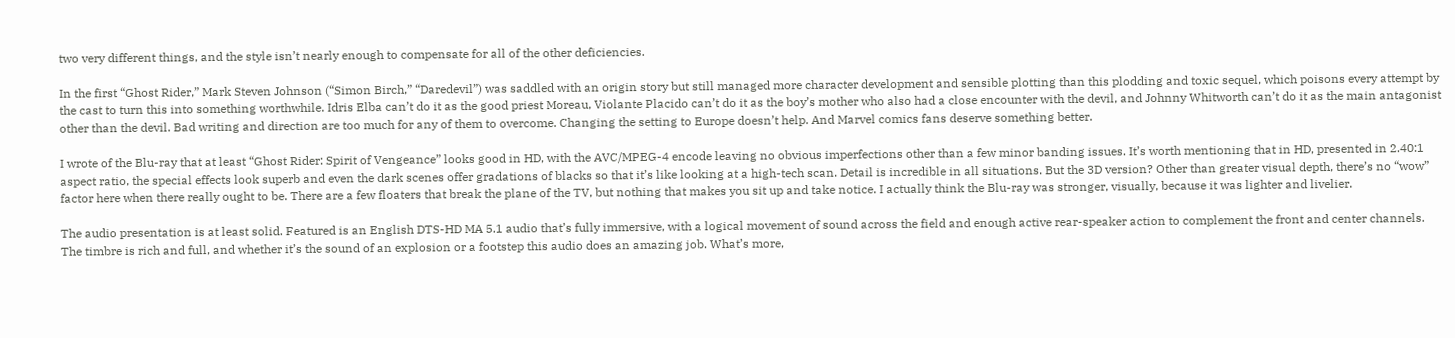two very different things, and the style isn’t nearly enough to compensate for all of the other deficiencies.

In the first “Ghost Rider,” Mark Steven Johnson (“Simon Birch,” “Daredevil”) was saddled with an origin story but still managed more character development and sensible plotting than this plodding and toxic sequel, which poisons every attempt by the cast to turn this into something worthwhile. Idris Elba can’t do it as the good priest Moreau, Violante Placido can’t do it as the boy’s mother who also had a close encounter with the devil, and Johnny Whitworth can’t do it as the main antagonist other than the devil. Bad writing and direction are too much for any of them to overcome. Changing the setting to Europe doesn’t help. And Marvel comics fans deserve something better.

I wrote of the Blu-ray that at least “Ghost Rider: Spirit of Vengeance” looks good in HD, with the AVC/MPEG-4 encode leaving no obvious imperfections other than a few minor banding issues. It’s worth mentioning that in HD, presented in 2.40:1 aspect ratio, the special effects look superb and even the dark scenes offer gradations of blacks so that it’s like looking at a high-tech scan. Detail is incredible in all situations. But the 3D version? Other than greater visual depth, there’s no “wow” factor here when there really ought to be. There are a few floaters that break the plane of the TV, but nothing that makes you sit up and take notice. I actually think the Blu-ray was stronger, visually, because it was lighter and livelier.

The audio presentation is at least solid. Featured is an English DTS-HD MA 5.1 audio that’s fully immersive, with a logical movement of sound across the field and enough active rear-speaker action to complement the front and center channels. The timbre is rich and full, and whether it’s the sound of an explosion or a footstep this audio does an amazing job. What’s more,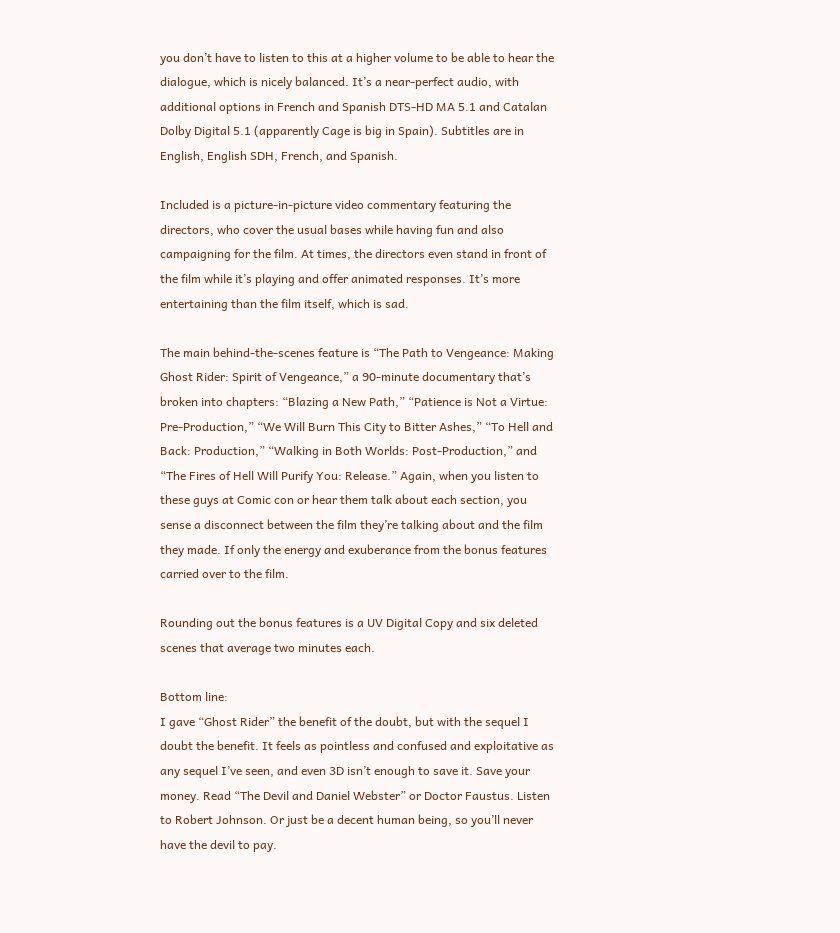you don’t have to listen to this at a higher volume to be able to hear the dialogue, which is nicely balanced. It’s a near-perfect audio, with additional options in French and Spanish DTS-HD MA 5.1 and Catalan Dolby Digital 5.1 (apparently Cage is big in Spain). Subtitles are in English, English SDH, French, and Spanish.

Included is a picture-in-picture video commentary featuring the directors, who cover the usual bases while having fun and also campaigning for the film. At times, the directors even stand in front of the film while it’s playing and offer animated responses. It’s more entertaining than the film itself, which is sad.

The main behind-the-scenes feature is “The Path to Vengeance: Making Ghost Rider: Spirit of Vengeance,” a 90-minute documentary that’s broken into chapters: “Blazing a New Path,” “Patience is Not a Virtue: Pre-Production,” “We Will Burn This City to Bitter Ashes,” “To Hell and Back: Production,” “Walking in Both Worlds: Post-Production,” and “The Fires of Hell Will Purify You: Release.” Again, when you listen to these guys at Comic con or hear them talk about each section, you sense a disconnect between the film they’re talking about and the film they made. If only the energy and exuberance from the bonus features carried over to the film.

Rounding out the bonus features is a UV Digital Copy and six deleted scenes that average two minutes each.

Bottom line:
I gave “Ghost Rider” the benefit of the doubt, but with the sequel I doubt the benefit. It feels as pointless and confused and exploitative as any sequel I’ve seen, and even 3D isn’t enough to save it. Save your money. Read “The Devil and Daniel Webster” or Doctor Faustus. Listen to Robert Johnson. Or just be a decent human being, so you’ll never have the devil to pay.